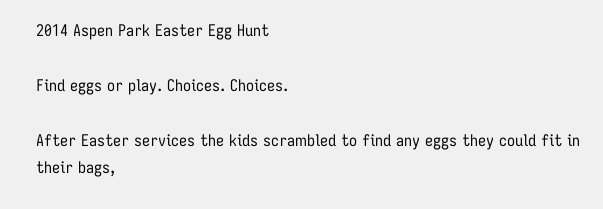2014 Aspen Park Easter Egg Hunt

Find eggs or play. Choices. Choices.

After Easter services the kids scrambled to find any eggs they could fit in their bags,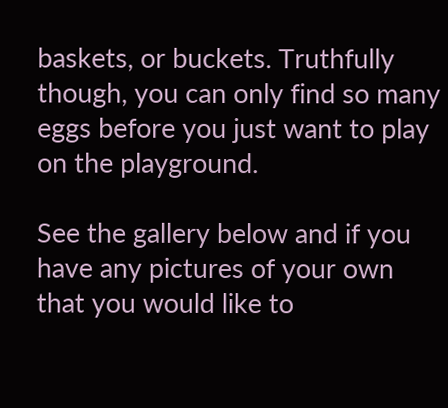baskets, or buckets. Truthfully though, you can only find so many eggs before you just want to play on the playground.

See the gallery below and if you have any pictures of your own that you would like to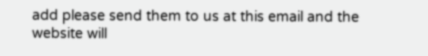add please send them to us at this email and the website will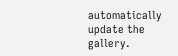automatically update the gallery.